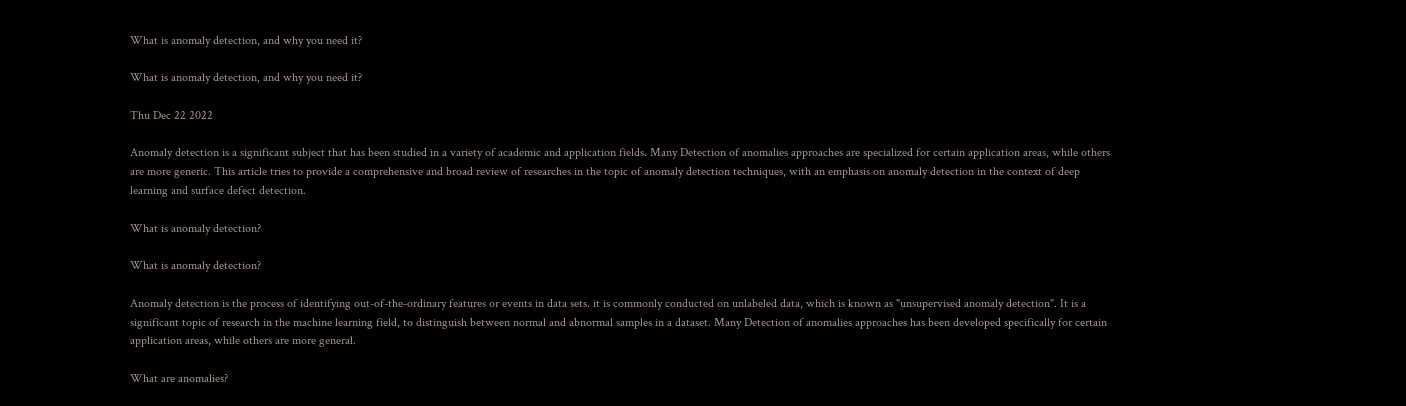What is anomaly detection, and why you need it?

What is anomaly detection, and why you need it?

Thu Dec 22 2022

Anomaly detection is a significant subject that has been studied in a variety of academic and application fields. Many Detection of anomalies approaches are specialized for certain application areas, while others are more generic. This article tries to provide a comprehensive and broad review of researches in the topic of anomaly detection techniques, with an emphasis on anomaly detection in the context of deep learning and surface defect detection.

What is anomaly detection?

What is anomaly detection?

Anomaly detection is the process of identifying out-of-the-ordinary features or events in data sets. it is commonly conducted on unlabeled data, which is known as "unsupervised anomaly detection". It is a significant topic of research in the machine learning field, to distinguish between normal and abnormal samples in a dataset. Many Detection of anomalies approaches has been developed specifically for certain application areas, while others are more general.

What are anomalies?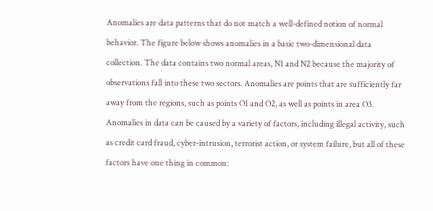Anomalies are data patterns that do not match a well-defined notion of normal behavior. The figure below shows anomalies in a basic two-dimensional data collection. The data contains two normal areas, N1 and N2 because the majority of observations fall into these two sectors. Anomalies are points that are sufficiently far away from the regions, such as points O1 and O2, as well as points in area O3. Anomalies in data can be caused by a variety of factors, including illegal activity, such as credit card fraud, cyber-intrusion, terrorist action, or system failure, but all of these factors have one thing in common: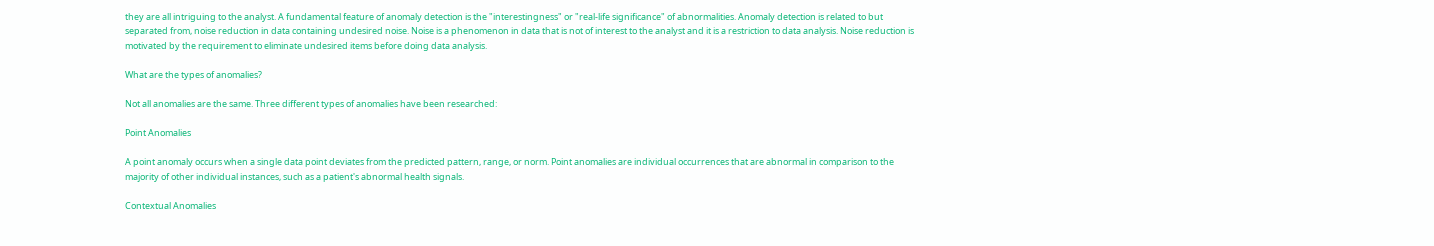they are all intriguing to the analyst. A fundamental feature of anomaly detection is the "interestingness" or "real-life significance" of abnormalities. Anomaly detection is related to but separated from, noise reduction in data containing undesired noise. Noise is a phenomenon in data that is not of interest to the analyst and it is a restriction to data analysis. Noise reduction is motivated by the requirement to eliminate undesired items before doing data analysis.

What are the types of anomalies?

Not all anomalies are the same. Three different types of anomalies have been researched:

Point Anomalies

A point anomaly occurs when a single data point deviates from the predicted pattern, range, or norm. Point anomalies are individual occurrences that are abnormal in comparison to the majority of other individual instances, such as a patient's abnormal health signals.

Contextual Anomalies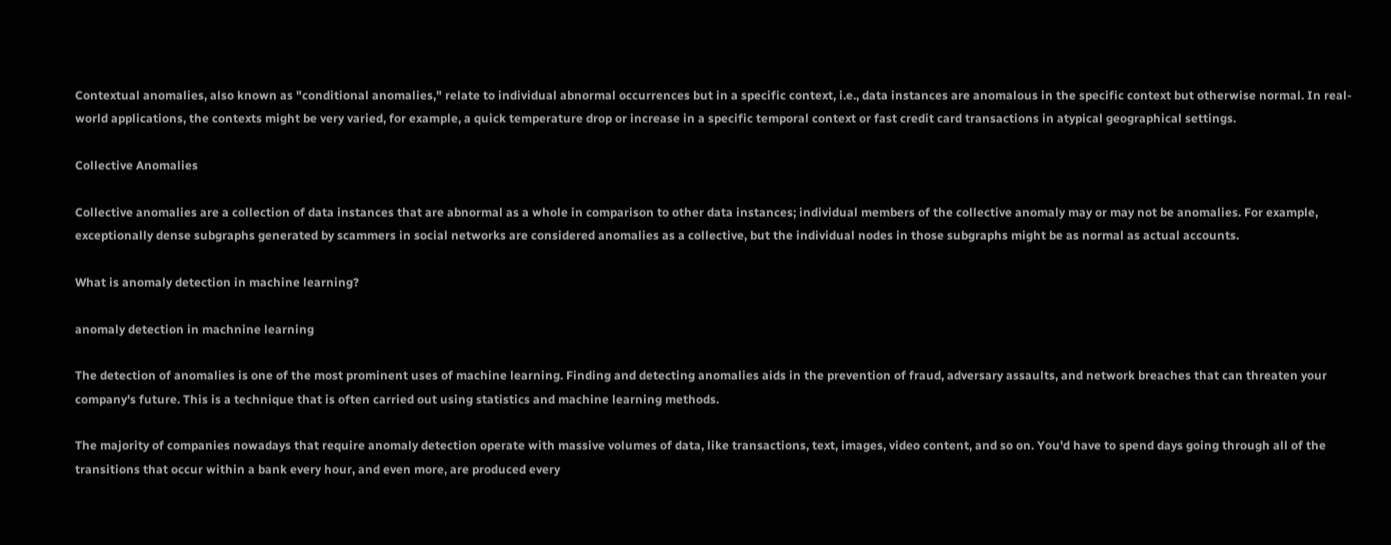Contextual anomalies, also known as "conditional anomalies," relate to individual abnormal occurrences but in a specific context, i.e., data instances are anomalous in the specific context but otherwise normal. In real-world applications, the contexts might be very varied, for example, a quick temperature drop or increase in a specific temporal context or fast credit card transactions in atypical geographical settings.

Collective Anomalies

Collective anomalies are a collection of data instances that are abnormal as a whole in comparison to other data instances; individual members of the collective anomaly may or may not be anomalies. For example, exceptionally dense subgraphs generated by scammers in social networks are considered anomalies as a collective, but the individual nodes in those subgraphs might be as normal as actual accounts.

What is anomaly detection in machine learning?

anomaly detection in machnine learning

The detection of anomalies is one of the most prominent uses of machine learning. Finding and detecting anomalies aids in the prevention of fraud, adversary assaults, and network breaches that can threaten your company's future. This is a technique that is often carried out using statistics and machine learning methods.

The majority of companies nowadays that require anomaly detection operate with massive volumes of data, like transactions, text, images, video content, and so on. You'd have to spend days going through all of the transitions that occur within a bank every hour, and even more, are produced every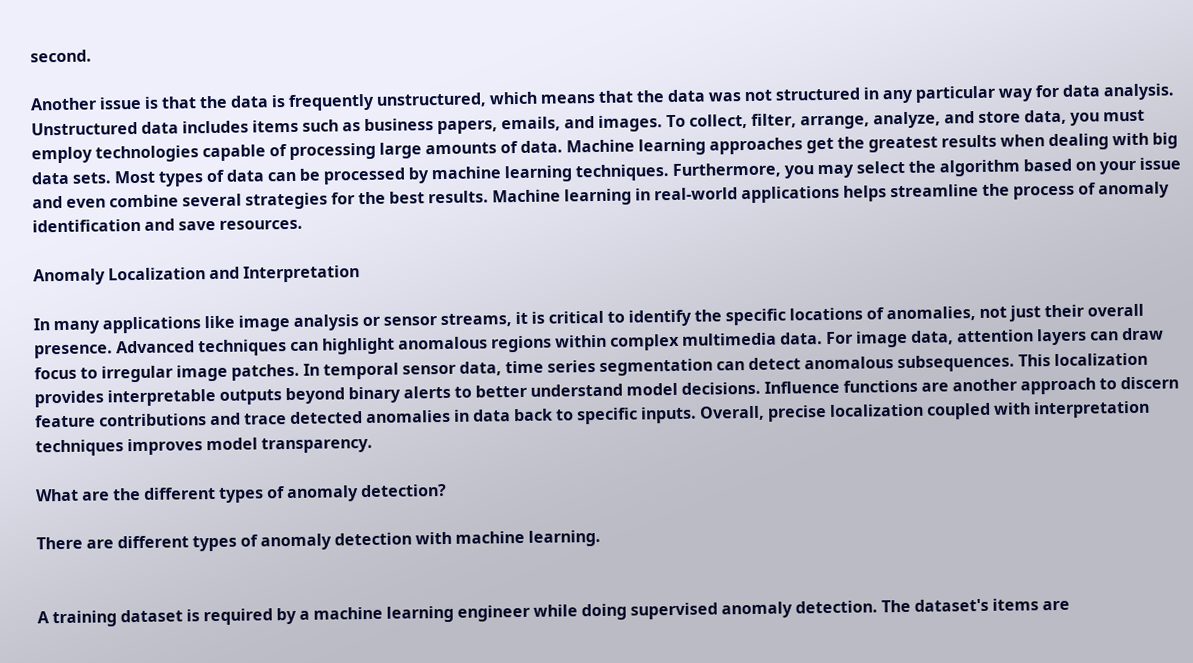second.

Another issue is that the data is frequently unstructured, which means that the data was not structured in any particular way for data analysis. Unstructured data includes items such as business papers, emails, and images. To collect, filter, arrange, analyze, and store data, you must employ technologies capable of processing large amounts of data. Machine learning approaches get the greatest results when dealing with big data sets. Most types of data can be processed by machine learning techniques. Furthermore, you may select the algorithm based on your issue and even combine several strategies for the best results. Machine learning in real-world applications helps streamline the process of anomaly identification and save resources.

Anomaly Localization and Interpretation

In many applications like image analysis or sensor streams, it is critical to identify the specific locations of anomalies, not just their overall presence. Advanced techniques can highlight anomalous regions within complex multimedia data. For image data, attention layers can draw focus to irregular image patches. In temporal sensor data, time series segmentation can detect anomalous subsequences. This localization provides interpretable outputs beyond binary alerts to better understand model decisions. Influence functions are another approach to discern feature contributions and trace detected anomalies in data back to specific inputs. Overall, precise localization coupled with interpretation techniques improves model transparency.

What are the different types of anomaly detection?

There are different types of anomaly detection with machine learning.


A training dataset is required by a machine learning engineer while doing supervised anomaly detection. The dataset's items are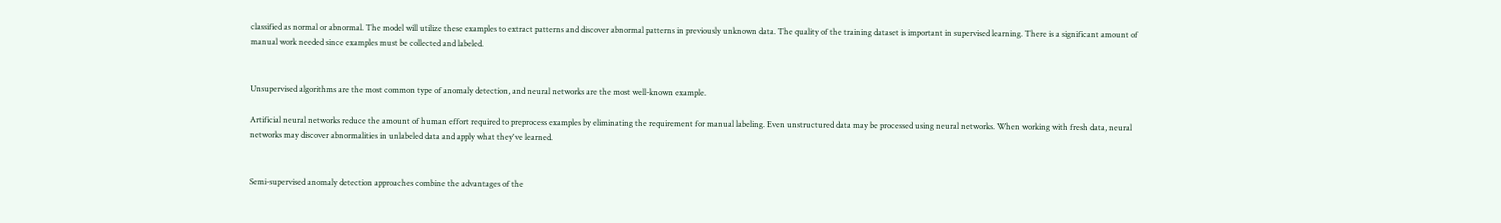classified as normal or abnormal. The model will utilize these examples to extract patterns and discover abnormal patterns in previously unknown data. The quality of the training dataset is important in supervised learning. There is a significant amount of manual work needed since examples must be collected and labeled.


Unsupervised algorithms are the most common type of anomaly detection, and neural networks are the most well-known example.

Artificial neural networks reduce the amount of human effort required to preprocess examples by eliminating the requirement for manual labeling. Even unstructured data may be processed using neural networks. When working with fresh data, neural networks may discover abnormalities in unlabeled data and apply what they've learned.


Semi-supervised anomaly detection approaches combine the advantages of the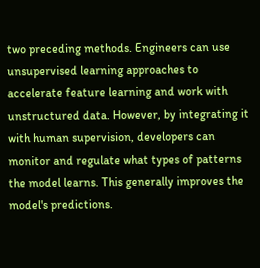two preceding methods. Engineers can use unsupervised learning approaches to accelerate feature learning and work with unstructured data. However, by integrating it with human supervision, developers can monitor and regulate what types of patterns the model learns. This generally improves the model's predictions.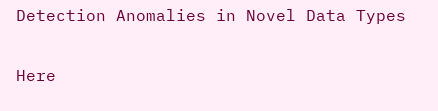Detection Anomalies in Novel Data Types

Here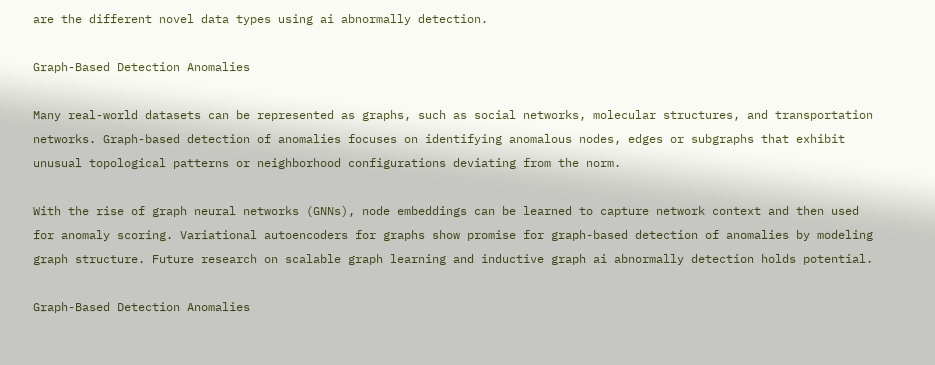are the different novel data types using ai abnormally detection.

Graph-Based Detection Anomalies

Many real-world datasets can be represented as graphs, such as social networks, molecular structures, and transportation networks. Graph-based detection of anomalies focuses on identifying anomalous nodes, edges or subgraphs that exhibit unusual topological patterns or neighborhood configurations deviating from the norm.

With the rise of graph neural networks (GNNs), node embeddings can be learned to capture network context and then used for anomaly scoring. Variational autoencoders for graphs show promise for graph-based detection of anomalies by modeling graph structure. Future research on scalable graph learning and inductive graph ai abnormally detection holds potential.

Graph-Based Detection Anomalies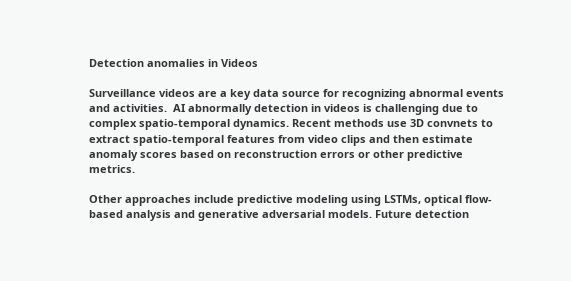Detection anomalies in Videos

Surveillance videos are a key data source for recognizing abnormal events and activities.  AI abnormally detection in videos is challenging due to complex spatio-temporal dynamics. Recent methods use 3D convnets to extract spatio-temporal features from video clips and then estimate anomaly scores based on reconstruction errors or other predictive metrics.

Other approaches include predictive modeling using LSTMs, optical flow-based analysis and generative adversarial models. Future detection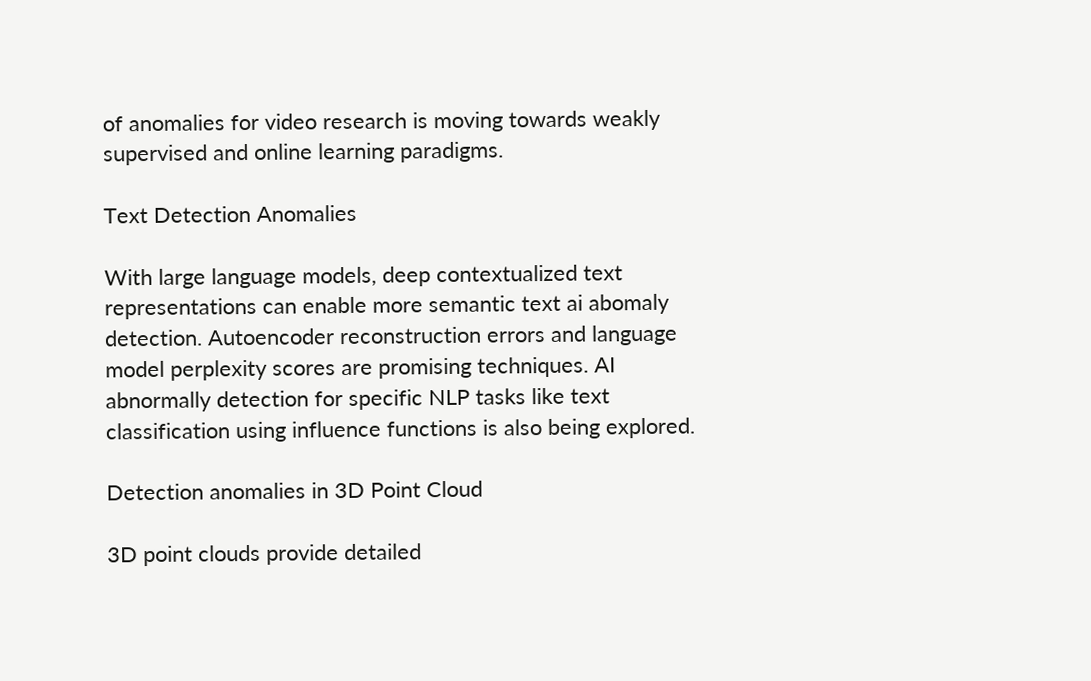of anomalies for video research is moving towards weakly supervised and online learning paradigms.

Text Detection Anomalies

With large language models, deep contextualized text representations can enable more semantic text ai abomaly detection. Autoencoder reconstruction errors and language model perplexity scores are promising techniques. AI abnormally detection for specific NLP tasks like text classification using influence functions is also being explored.

Detection anomalies in 3D Point Cloud

3D point clouds provide detailed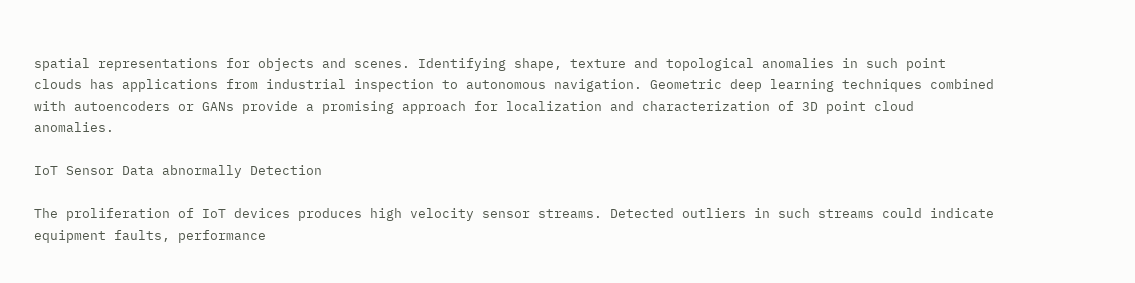spatial representations for objects and scenes. Identifying shape, texture and topological anomalies in such point clouds has applications from industrial inspection to autonomous navigation. Geometric deep learning techniques combined with autoencoders or GANs provide a promising approach for localization and characterization of 3D point cloud anomalies.

IoT Sensor Data abnormally Detection

The proliferation of IoT devices produces high velocity sensor streams. Detected outliers in such streams could indicate equipment faults, performance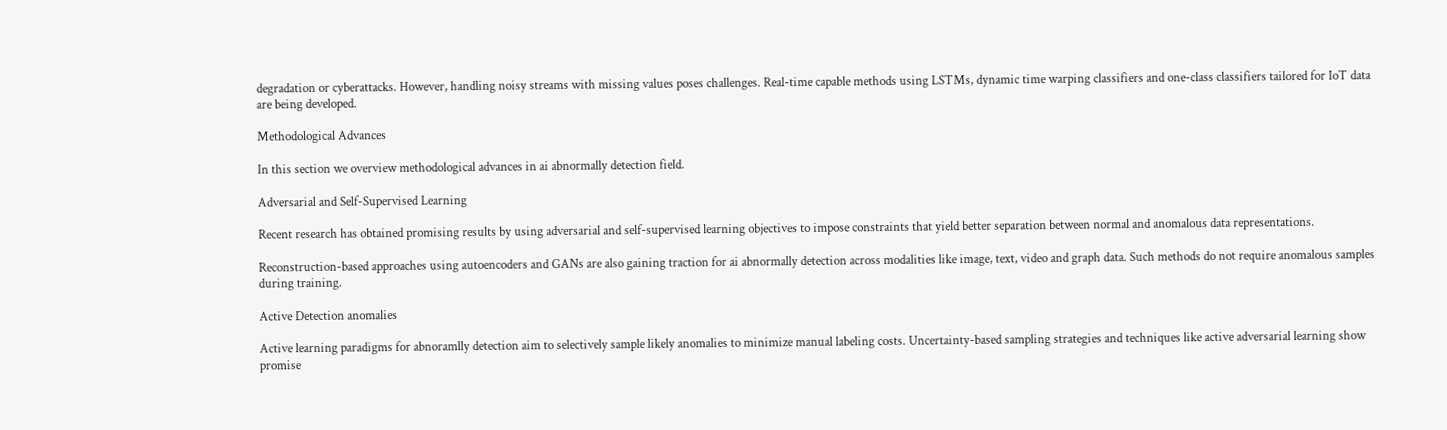degradation or cyberattacks. However, handling noisy streams with missing values poses challenges. Real-time capable methods using LSTMs, dynamic time warping classifiers and one-class classifiers tailored for IoT data are being developed.

Methodological Advances

In this section we overview methodological advances in ai abnormally detection field.

Adversarial and Self-Supervised Learning

Recent research has obtained promising results by using adversarial and self-supervised learning objectives to impose constraints that yield better separation between normal and anomalous data representations.

Reconstruction-based approaches using autoencoders and GANs are also gaining traction for ai abnormally detection across modalities like image, text, video and graph data. Such methods do not require anomalous samples during training.

Active Detection anomalies

Active learning paradigms for abnoramlly detection aim to selectively sample likely anomalies to minimize manual labeling costs. Uncertainty-based sampling strategies and techniques like active adversarial learning show promise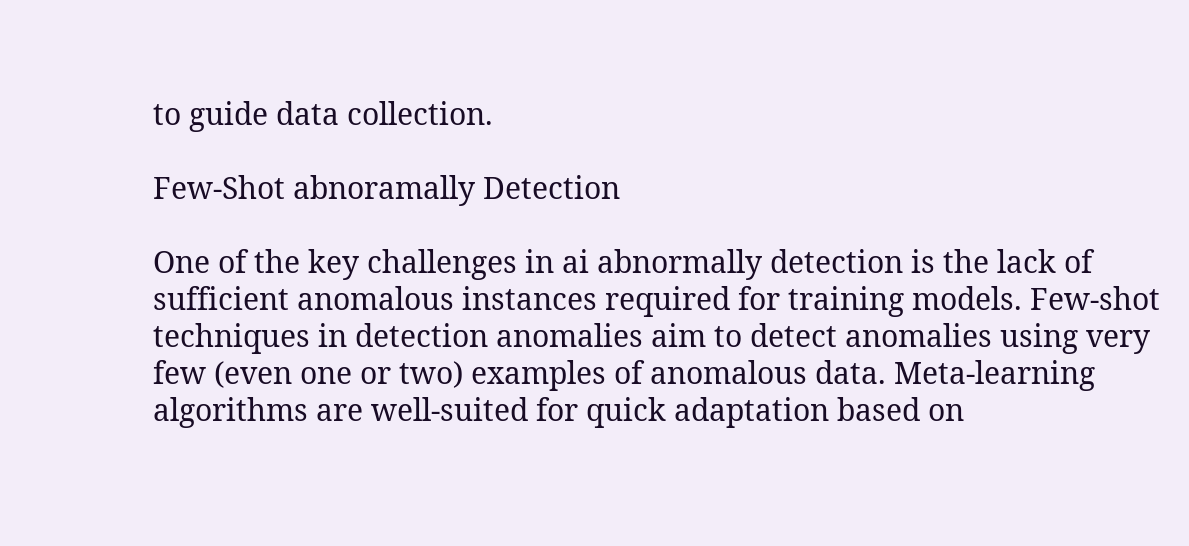to guide data collection.

Few-Shot abnoramally Detection

One of the key challenges in ai abnormally detection is the lack of sufficient anomalous instances required for training models. Few-shot techniques in detection anomalies aim to detect anomalies using very few (even one or two) examples of anomalous data. Meta-learning algorithms are well-suited for quick adaptation based on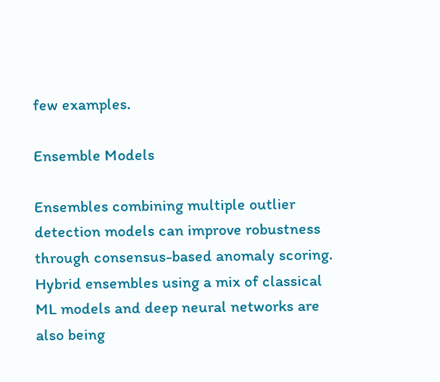few examples.

Ensemble Models

Ensembles combining multiple outlier detection models can improve robustness through consensus-based anomaly scoring. Hybrid ensembles using a mix of classical ML models and deep neural networks are also being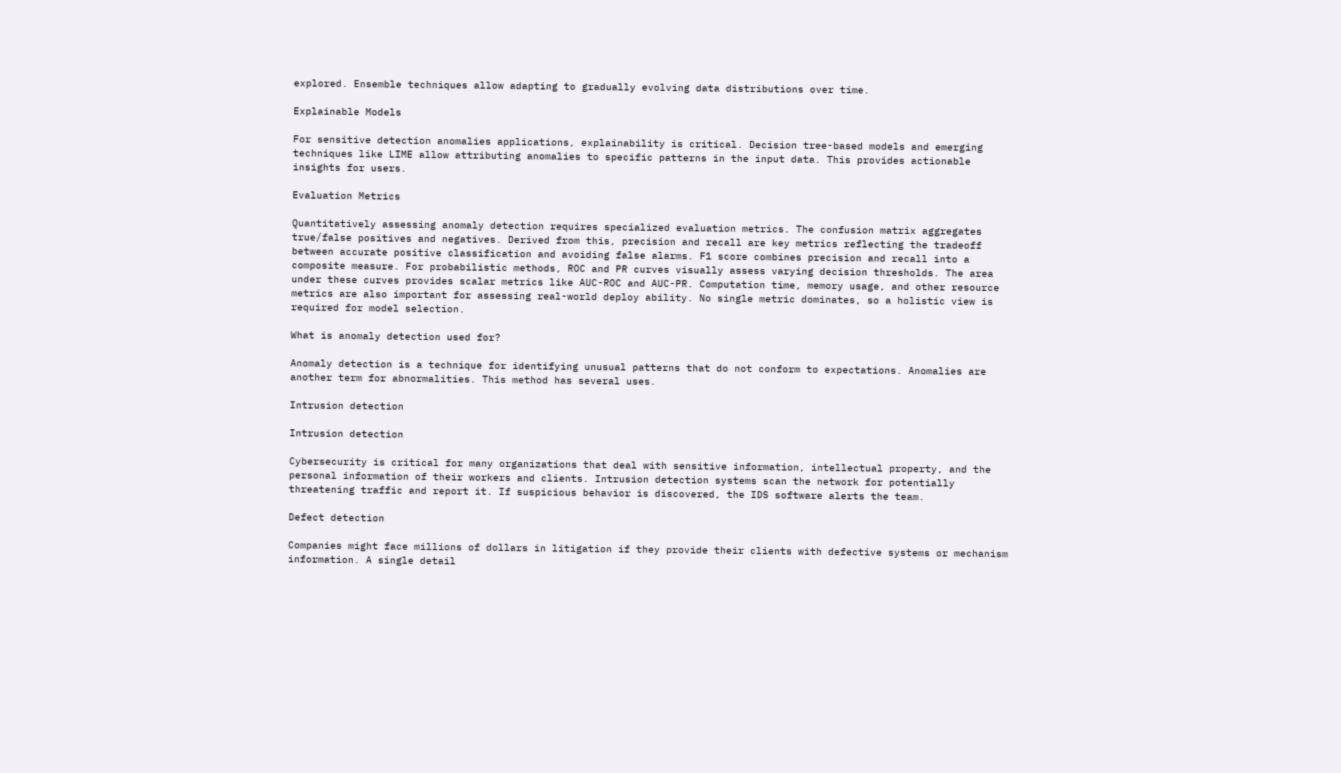explored. Ensemble techniques allow adapting to gradually evolving data distributions over time.

Explainable Models

For sensitive detection anomalies applications, explainability is critical. Decision tree-based models and emerging techniques like LIME allow attributing anomalies to specific patterns in the input data. This provides actionable insights for users.

Evaluation Metrics

Quantitatively assessing anomaly detection requires specialized evaluation metrics. The confusion matrix aggregates true/false positives and negatives. Derived from this, precision and recall are key metrics reflecting the tradeoff between accurate positive classification and avoiding false alarms. F1 score combines precision and recall into a composite measure. For probabilistic methods, ROC and PR curves visually assess varying decision thresholds. The area under these curves provides scalar metrics like AUC-ROC and AUC-PR. Computation time, memory usage, and other resource metrics are also important for assessing real-world deploy ability. No single metric dominates, so a holistic view is required for model selection.

What is anomaly detection used for?

Anomaly detection is a technique for identifying unusual patterns that do not conform to expectations. Anomalies are another term for abnormalities. This method has several uses.

Intrusion detection

Intrusion detection

Cybersecurity is critical for many organizations that deal with sensitive information, intellectual property, and the personal information of their workers and clients. Intrusion detection systems scan the network for potentially threatening traffic and report it. If suspicious behavior is discovered, the IDS software alerts the team.

Defect detection

Companies might face millions of dollars in litigation if they provide their clients with defective systems or mechanism information. A single detail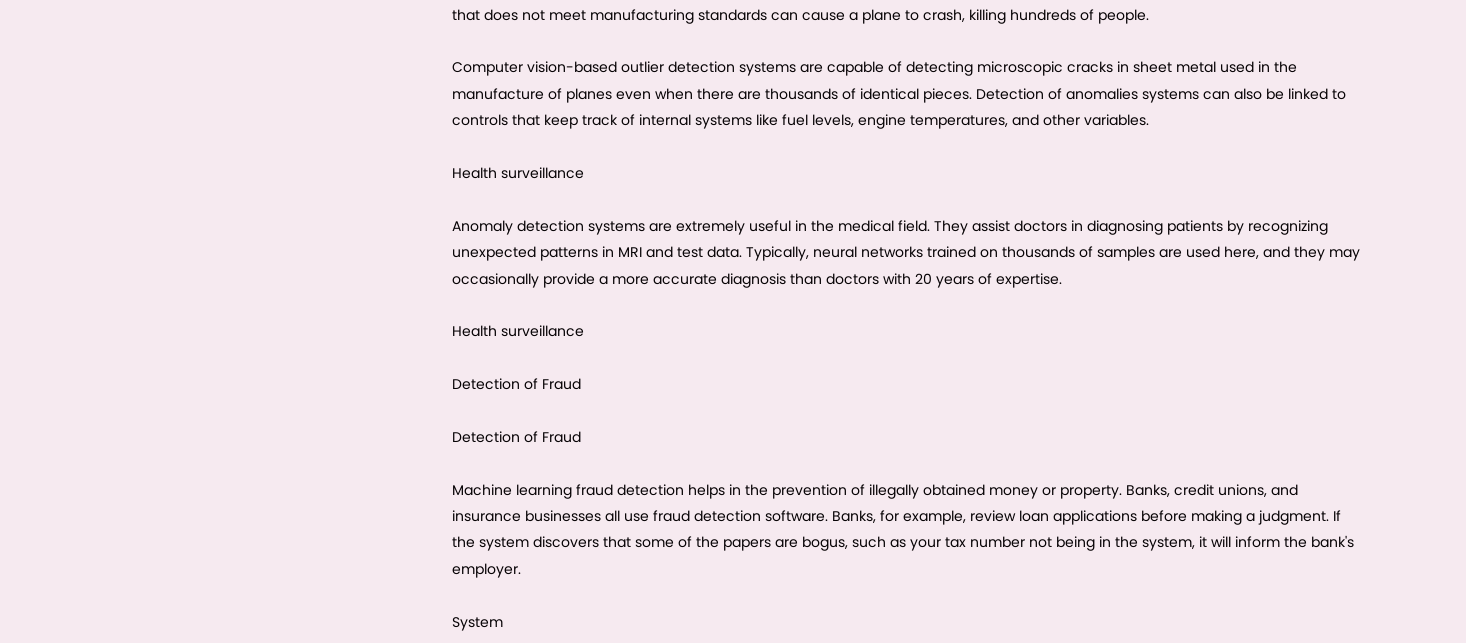that does not meet manufacturing standards can cause a plane to crash, killing hundreds of people.

Computer vision-based outlier detection systems are capable of detecting microscopic cracks in sheet metal used in the manufacture of planes even when there are thousands of identical pieces. Detection of anomalies systems can also be linked to controls that keep track of internal systems like fuel levels, engine temperatures, and other variables.

Health surveillance

Anomaly detection systems are extremely useful in the medical field. They assist doctors in diagnosing patients by recognizing unexpected patterns in MRI and test data. Typically, neural networks trained on thousands of samples are used here, and they may occasionally provide a more accurate diagnosis than doctors with 20 years of expertise.

Health surveillance

Detection of Fraud

Detection of Fraud

Machine learning fraud detection helps in the prevention of illegally obtained money or property. Banks, credit unions, and insurance businesses all use fraud detection software. Banks, for example, review loan applications before making a judgment. If the system discovers that some of the papers are bogus, such as your tax number not being in the system, it will inform the bank's employer.

System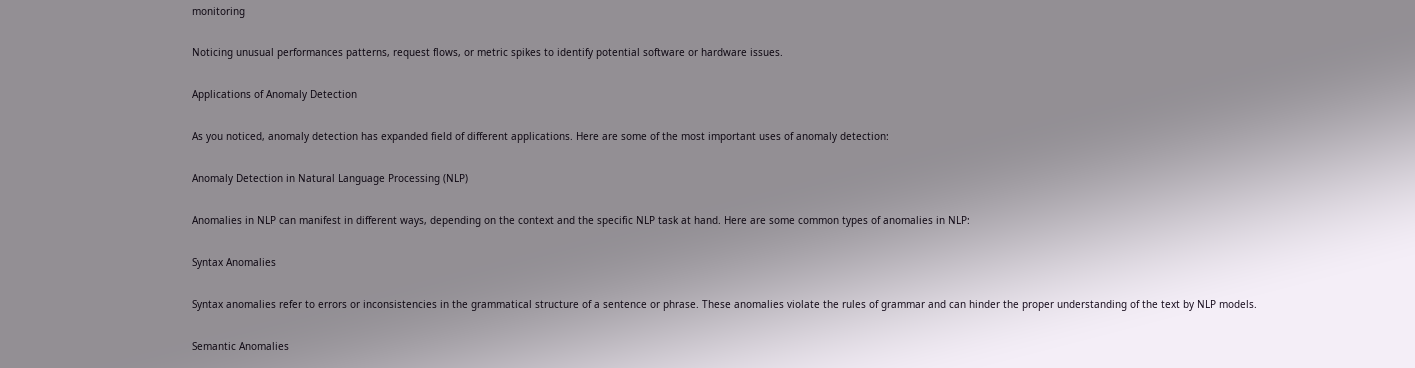monitoring

Noticing unusual performances patterns, request flows, or metric spikes to identify potential software or hardware issues.

Applications of Anomaly Detection

As you noticed, anomaly detection has expanded field of different applications. Here are some of the most important uses of anomaly detection:

Anomaly Detection in Natural Language Processing (NLP)

Anomalies in NLP can manifest in different ways, depending on the context and the specific NLP task at hand. Here are some common types of anomalies in NLP:

Syntax Anomalies

Syntax anomalies refer to errors or inconsistencies in the grammatical structure of a sentence or phrase. These anomalies violate the rules of grammar and can hinder the proper understanding of the text by NLP models.

Semantic Anomalies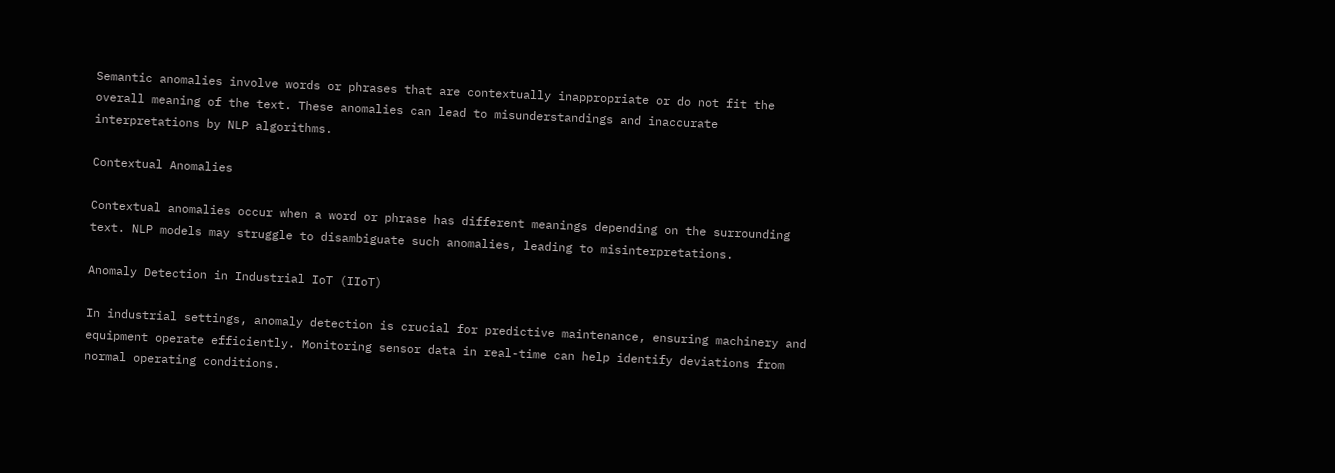Semantic anomalies involve words or phrases that are contextually inappropriate or do not fit the overall meaning of the text. These anomalies can lead to misunderstandings and inaccurate interpretations by NLP algorithms.

Contextual Anomalies

Contextual anomalies occur when a word or phrase has different meanings depending on the surrounding text. NLP models may struggle to disambiguate such anomalies, leading to misinterpretations.

Anomaly Detection in Industrial IoT (IIoT)

In industrial settings, anomaly detection is crucial for predictive maintenance, ensuring machinery and equipment operate efficiently. Monitoring sensor data in real-time can help identify deviations from normal operating conditions.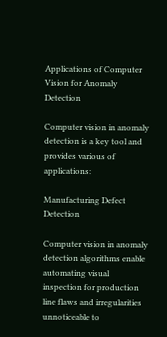Applications of Computer Vision for Anomaly Detection

Computer vision in anomaly detection is a key tool and provides various of applications:

Manufacturing Defect Detection

Computer vision in anomaly detection algorithms enable automating visual inspection for production line flaws and irregularities unnoticeable to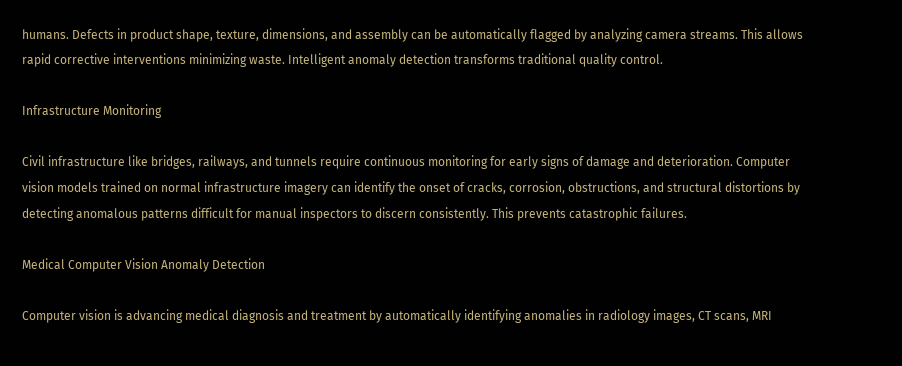humans. Defects in product shape, texture, dimensions, and assembly can be automatically flagged by analyzing camera streams. This allows rapid corrective interventions minimizing waste. Intelligent anomaly detection transforms traditional quality control.

Infrastructure Monitoring

Civil infrastructure like bridges, railways, and tunnels require continuous monitoring for early signs of damage and deterioration. Computer vision models trained on normal infrastructure imagery can identify the onset of cracks, corrosion, obstructions, and structural distortions by detecting anomalous patterns difficult for manual inspectors to discern consistently. This prevents catastrophic failures.

Medical Computer Vision Anomaly Detection

Computer vision is advancing medical diagnosis and treatment by automatically identifying anomalies in radiology images, CT scans, MRI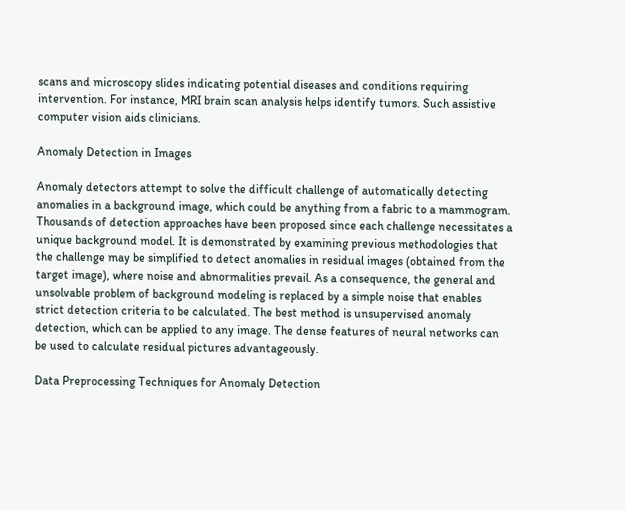scans and microscopy slides indicating potential diseases and conditions requiring intervention. For instance, MRI brain scan analysis helps identify tumors. Such assistive computer vision aids clinicians.

Anomaly Detection in Images

Anomaly detectors attempt to solve the difficult challenge of automatically detecting anomalies in a background image, which could be anything from a fabric to a mammogram. Thousands of detection approaches have been proposed since each challenge necessitates a unique background model. It is demonstrated by examining previous methodologies that the challenge may be simplified to detect anomalies in residual images (obtained from the target image), where noise and abnormalities prevail. As a consequence, the general and unsolvable problem of background modeling is replaced by a simple noise that enables strict detection criteria to be calculated. The best method is unsupervised anomaly detection, which can be applied to any image. The dense features of neural networks can be used to calculate residual pictures advantageously.

Data Preprocessing Techniques for Anomaly Detection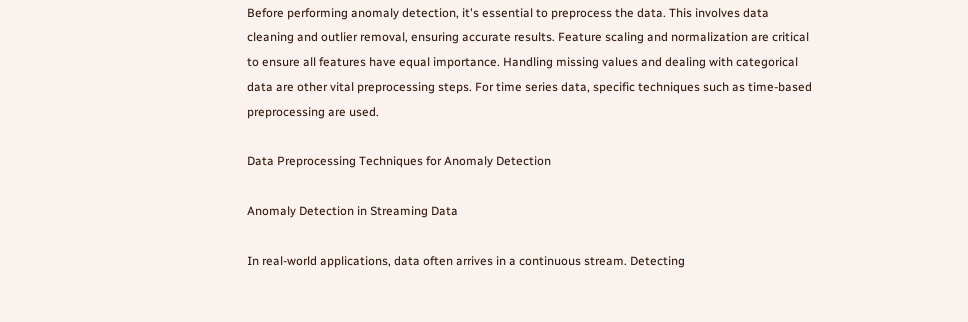Before performing anomaly detection, it's essential to preprocess the data. This involves data cleaning and outlier removal, ensuring accurate results. Feature scaling and normalization are critical to ensure all features have equal importance. Handling missing values and dealing with categorical data are other vital preprocessing steps. For time series data, specific techniques such as time-based preprocessing are used.

Data Preprocessing Techniques for Anomaly Detection

Anomaly Detection in Streaming Data

In real-world applications, data often arrives in a continuous stream. Detecting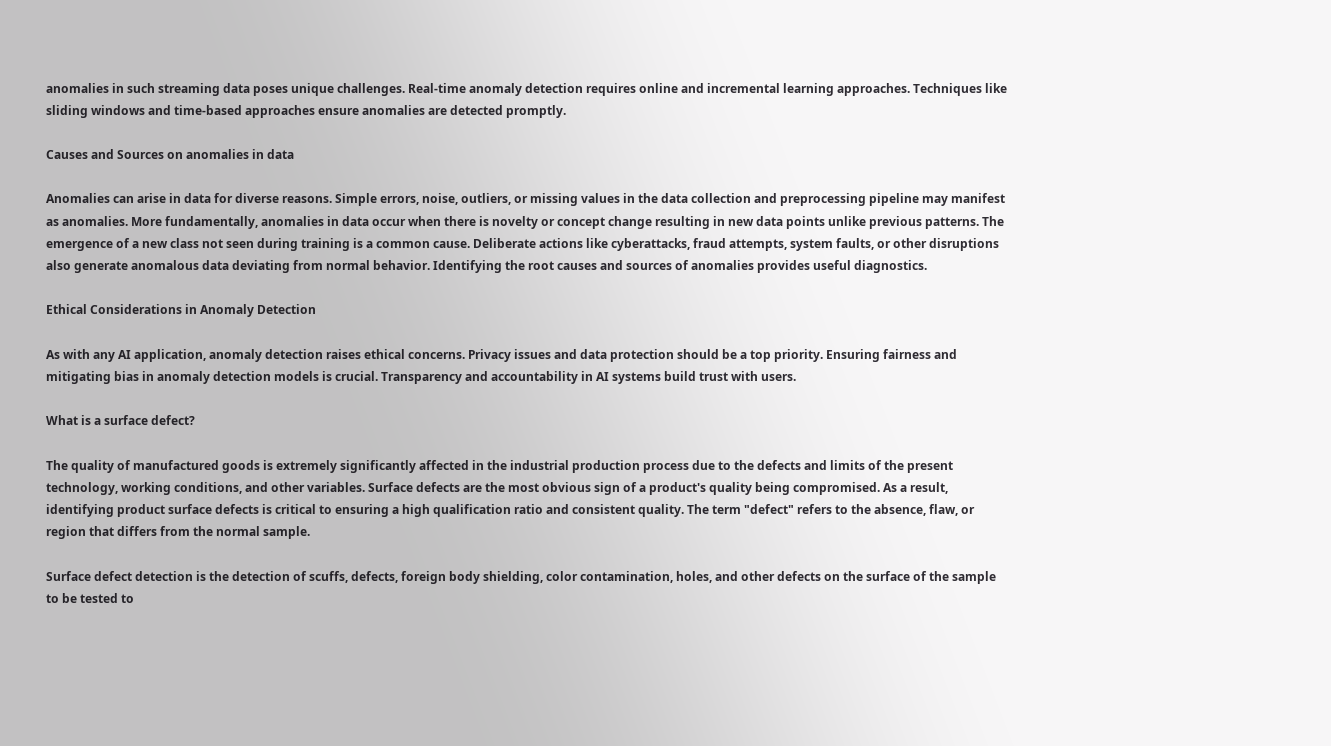anomalies in such streaming data poses unique challenges. Real-time anomaly detection requires online and incremental learning approaches. Techniques like sliding windows and time-based approaches ensure anomalies are detected promptly.

Causes and Sources on anomalies in data

Anomalies can arise in data for diverse reasons. Simple errors, noise, outliers, or missing values in the data collection and preprocessing pipeline may manifest as anomalies. More fundamentally, anomalies in data occur when there is novelty or concept change resulting in new data points unlike previous patterns. The emergence of a new class not seen during training is a common cause. Deliberate actions like cyberattacks, fraud attempts, system faults, or other disruptions also generate anomalous data deviating from normal behavior. Identifying the root causes and sources of anomalies provides useful diagnostics.

Ethical Considerations in Anomaly Detection

As with any AI application, anomaly detection raises ethical concerns. Privacy issues and data protection should be a top priority. Ensuring fairness and mitigating bias in anomaly detection models is crucial. Transparency and accountability in AI systems build trust with users.

What is a surface defect?

The quality of manufactured goods is extremely significantly affected in the industrial production process due to the defects and limits of the present technology, working conditions, and other variables. Surface defects are the most obvious sign of a product's quality being compromised. As a result, identifying product surface defects is critical to ensuring a high qualification ratio and consistent quality. The term "defect" refers to the absence, flaw, or region that differs from the normal sample.

Surface defect detection is the detection of scuffs, defects, foreign body shielding, color contamination, holes, and other defects on the surface of the sample to be tested to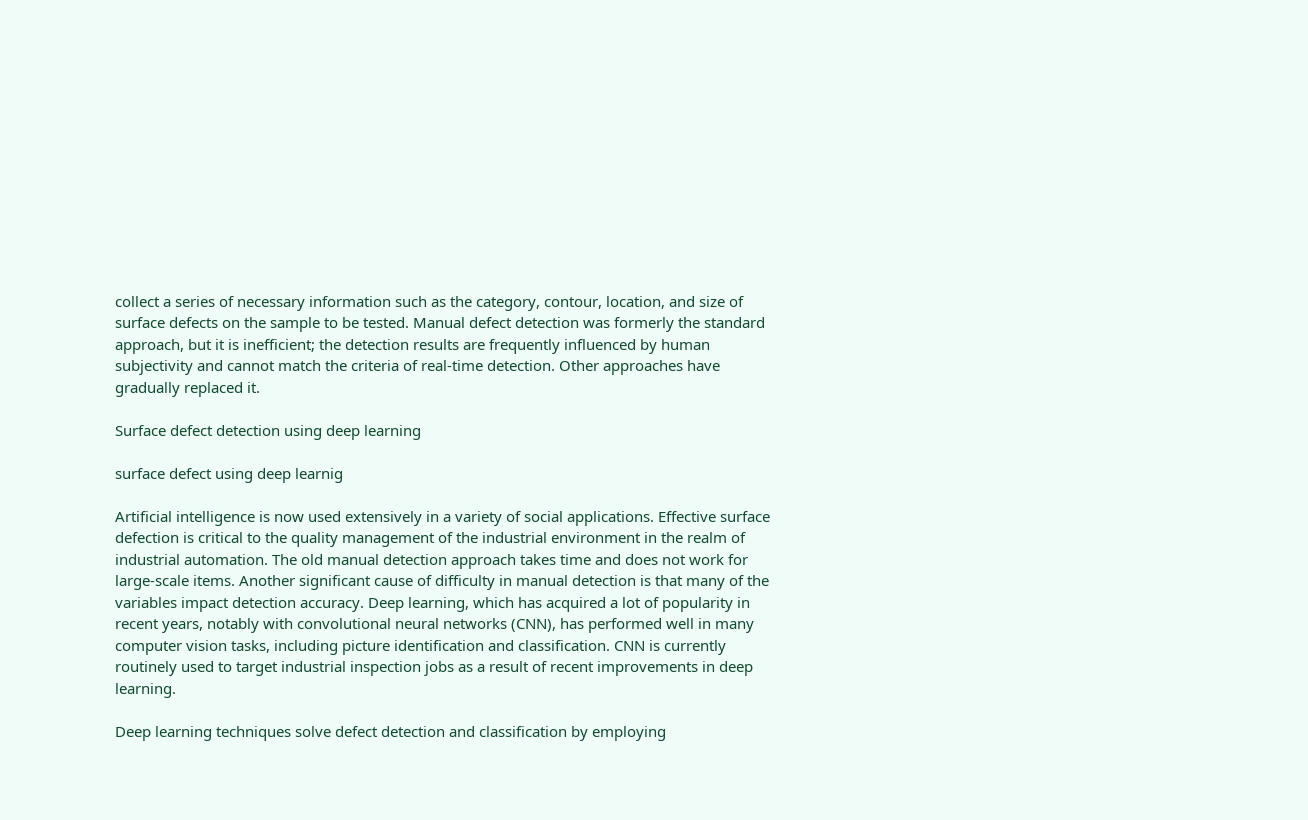collect a series of necessary information such as the category, contour, location, and size of surface defects on the sample to be tested. Manual defect detection was formerly the standard approach, but it is inefficient; the detection results are frequently influenced by human subjectivity and cannot match the criteria of real-time detection. Other approaches have gradually replaced it.

Surface defect detection using deep learning

surface defect using deep learnig

Artificial intelligence is now used extensively in a variety of social applications. Effective surface defection is critical to the quality management of the industrial environment in the realm of industrial automation. The old manual detection approach takes time and does not work for large-scale items. Another significant cause of difficulty in manual detection is that many of the variables impact detection accuracy. Deep learning, which has acquired a lot of popularity in recent years, notably with convolutional neural networks (CNN), has performed well in many computer vision tasks, including picture identification and classification. CNN is currently routinely used to target industrial inspection jobs as a result of recent improvements in deep learning.

Deep learning techniques solve defect detection and classification by employing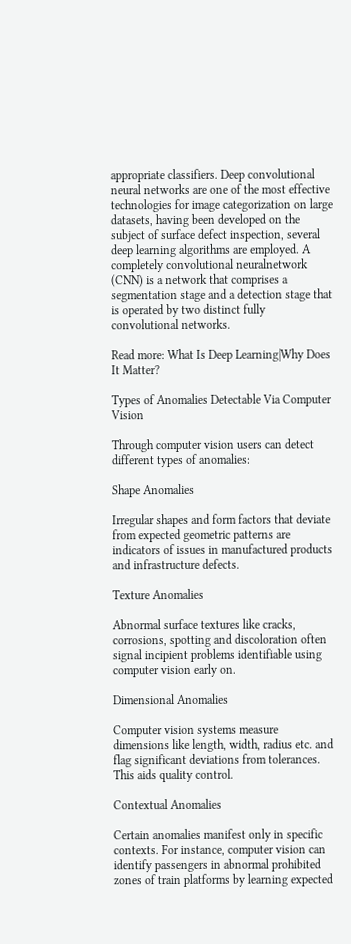appropriate classifiers. Deep convolutional neural networks are one of the most effective technologies for image categorization on large datasets, having been developed on the subject of surface defect inspection, several deep learning algorithms are employed. A completely convolutional neuralnetwork (CNN) is a network that comprises a segmentation stage and a detection stage that is operated by two distinct fully convolutional networks.

Read more: What Is Deep Learning|Why Does It Matter?

Types of Anomalies Detectable Via Computer Vision

Through computer vision users can detect different types of anomalies:

Shape Anomalies

Irregular shapes and form factors that deviate from expected geometric patterns are indicators of issues in manufactured products and infrastructure defects.

Texture Anomalies

Abnormal surface textures like cracks, corrosions, spotting and discoloration often signal incipient problems identifiable using computer vision early on.

Dimensional Anomalies

Computer vision systems measure dimensions like length, width, radius etc. and flag significant deviations from tolerances. This aids quality control.

Contextual Anomalies

Certain anomalies manifest only in specific contexts. For instance, computer vision can identify passengers in abnormal prohibited zones of train platforms by learning expected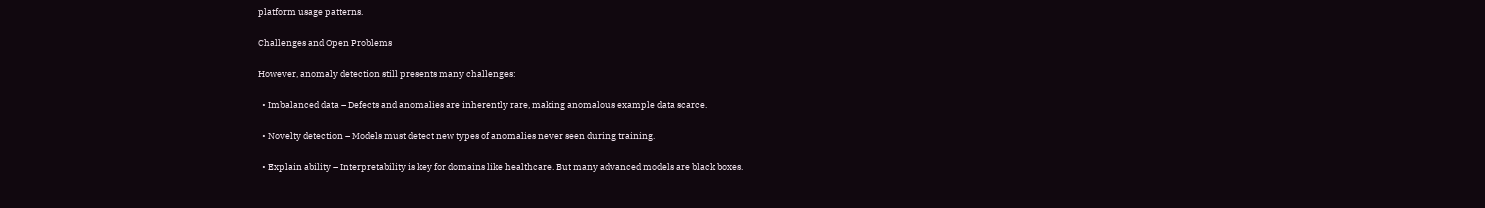platform usage patterns.

Challenges and Open Problems

However, anomaly detection still presents many challenges:

  • Imbalanced data – Defects and anomalies are inherently rare, making anomalous example data scarce.

  • Novelty detection – Models must detect new types of anomalies never seen during training.

  • Explain ability – Interpretability is key for domains like healthcare. But many advanced models are black boxes.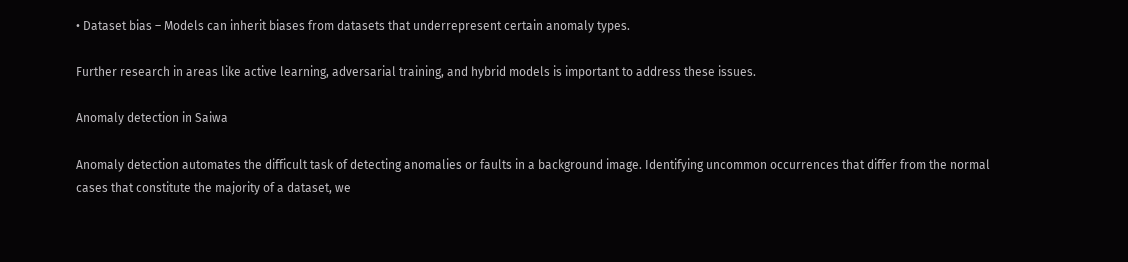• Dataset bias – Models can inherit biases from datasets that underrepresent certain anomaly types.

Further research in areas like active learning, adversarial training, and hybrid models is important to address these issues.

Anomaly detection in Saiwa

Anomaly detection automates the difficult task of detecting anomalies or faults in a background image. Identifying uncommon occurrences that differ from the normal cases that constitute the majority of a dataset, we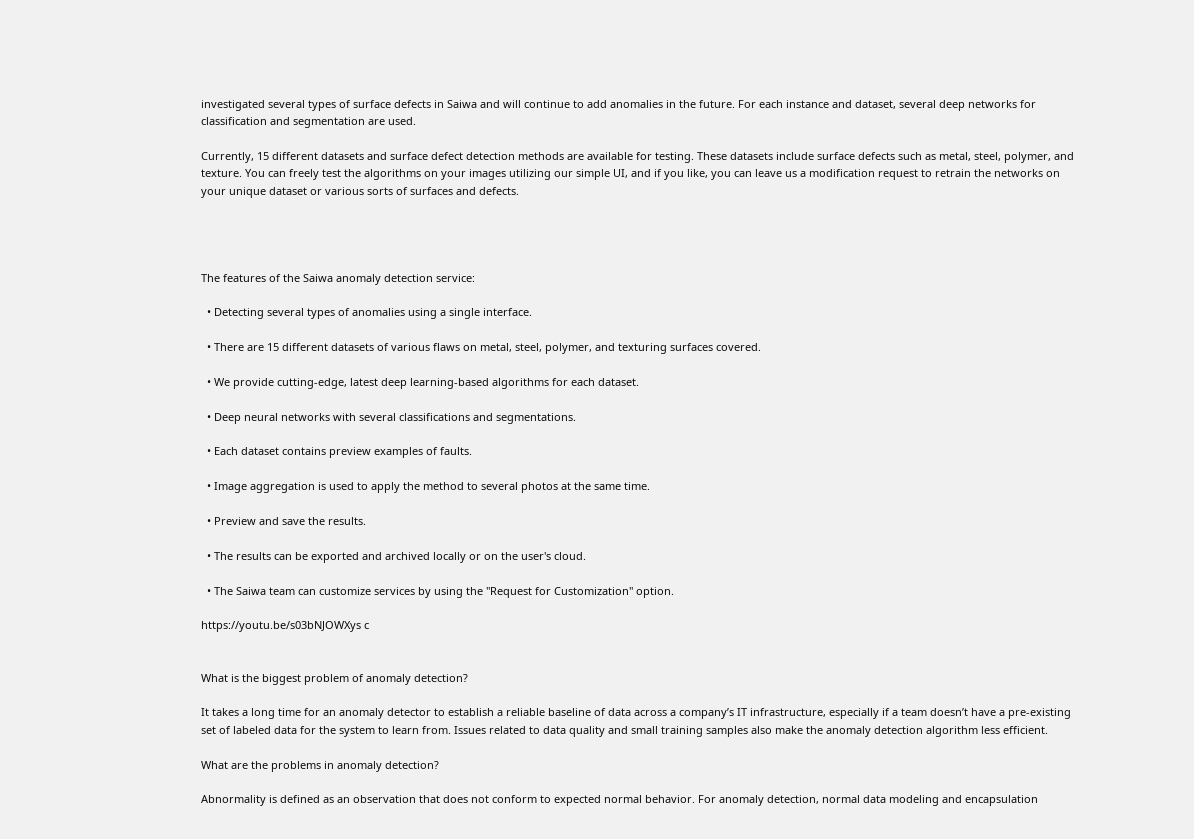investigated several types of surface defects in Saiwa and will continue to add anomalies in the future. For each instance and dataset, several deep networks for classification and segmentation are used.

Currently, 15 different datasets and surface defect detection methods are available for testing. These datasets include surface defects such as metal, steel, polymer, and texture. You can freely test the algorithms on your images utilizing our simple UI, and if you like, you can leave us a modification request to retrain the networks on your unique dataset or various sorts of surfaces and defects.




The features of the Saiwa anomaly detection service:

  • Detecting several types of anomalies using a single interface.

  • There are 15 different datasets of various flaws on metal, steel, polymer, and texturing surfaces covered.

  • We provide cutting-edge, latest deep learning-based algorithms for each dataset.

  • Deep neural networks with several classifications and segmentations.

  • Each dataset contains preview examples of faults.

  • Image aggregation is used to apply the method to several photos at the same time.

  • Preview and save the results.

  • The results can be exported and archived locally or on the user's cloud.

  • The Saiwa team can customize services by using the "Request for Customization" option.

https://youtu.be/s03bNJOWXys c


What is the biggest problem of anomaly detection?

It takes a long time for an anomaly detector to establish a reliable baseline of data across a company’s IT infrastructure, especially if a team doesn’t have a pre-existing set of labeled data for the system to learn from. Issues related to data quality and small training samples also make the anomaly detection algorithm less efficient.

What are the problems in anomaly detection?

Abnormality is defined as an observation that does not conform to expected normal behavior. For anomaly detection, normal data modeling and encapsulation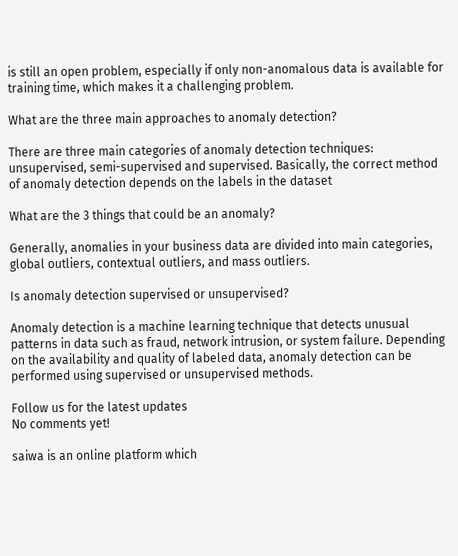is still an open problem, especially if only non-anomalous data is available for training time, which makes it a challenging problem.

What are the three main approaches to anomaly detection?

There are three main categories of anomaly detection techniques: unsupervised, semi-supervised and supervised. Basically, the correct method of anomaly detection depends on the labels in the dataset

What are the 3 things that could be an anomaly?

Generally, anomalies in your business data are divided into main categories, global outliers, contextual outliers, and mass outliers.

Is anomaly detection supervised or unsupervised?

Anomaly detection is a machine learning technique that detects unusual patterns in data such as fraud, network intrusion, or system failure. Depending on the availability and quality of labeled data, anomaly detection can be performed using supervised or unsupervised methods.

Follow us for the latest updates
No comments yet!

saiwa is an online platform which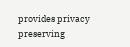provides privacy preserving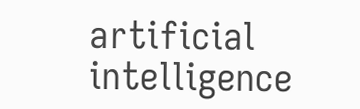artificial intelligence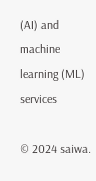(AI) and machine learning (ML) services

© 2024 saiwa.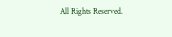All Rights Reserved.